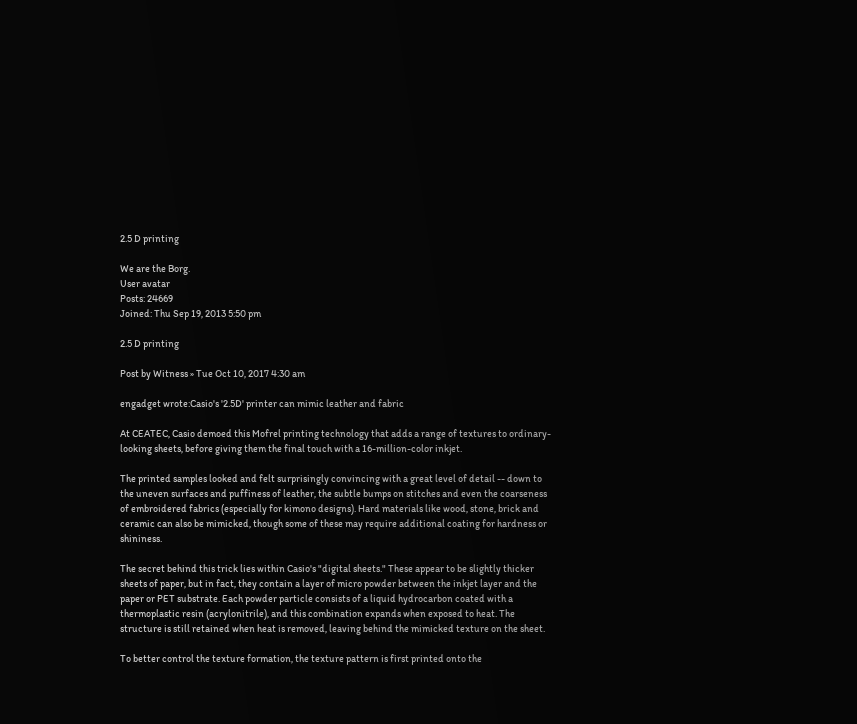2.5 D printing

We are the Borg.
User avatar
Posts: 24669
Joined: Thu Sep 19, 2013 5:50 pm

2.5 D printing

Post by Witness » Tue Oct 10, 2017 4:30 am

engadget wrote:Casio's '2.5D' printer can mimic leather and fabric

At CEATEC, Casio demoed this Mofrel printing technology that adds a range of textures to ordinary-looking sheets, before giving them the final touch with a 16-million-color inkjet.

The printed samples looked and felt surprisingly convincing with a great level of detail -- down to the uneven surfaces and puffiness of leather, the subtle bumps on stitches and even the coarseness of embroidered fabrics (especially for kimono designs). Hard materials like wood, stone, brick and ceramic can also be mimicked, though some of these may require additional coating for hardness or shininess.

The secret behind this trick lies within Casio's "digital sheets." These appear to be slightly thicker sheets of paper, but in fact, they contain a layer of micro powder between the inkjet layer and the paper or PET substrate. Each powder particle consists of a liquid hydrocarbon coated with a thermoplastic resin (acrylonitrile), and this combination expands when exposed to heat. The structure is still retained when heat is removed, leaving behind the mimicked texture on the sheet.

To better control the texture formation, the texture pattern is first printed onto the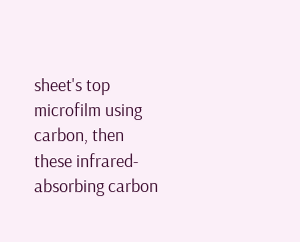sheet's top microfilm using carbon, then these infrared-absorbing carbon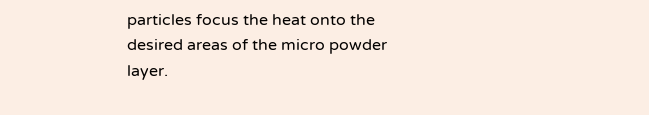particles focus the heat onto the desired areas of the micro powder layer.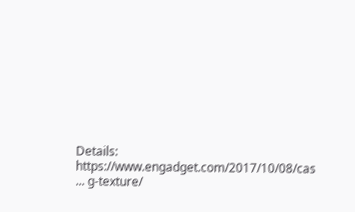Details: https://www.engadget.com/2017/10/08/cas ... g-texture/